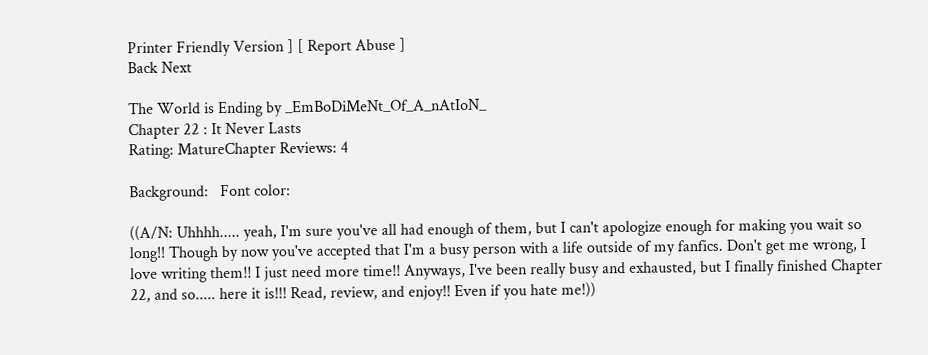Printer Friendly Version ] [ Report Abuse ]
Back Next

The World is Ending by _EmBoDiMeNt_Of_A_nAtIoN_
Chapter 22 : It Never Lasts
Rating: MatureChapter Reviews: 4

Background:   Font color:

((A/N: Uhhhh..... yeah, I'm sure you've all had enough of them, but I can't apologize enough for making you wait so long!! Though by now you've accepted that I'm a busy person with a life outside of my fanfics. Don't get me wrong, I love writing them!! I just need more time!! Anyways, I've been really busy and exhausted, but I finally finished Chapter 22, and so..... here it is!!! Read, review, and enjoy!! Even if you hate me!))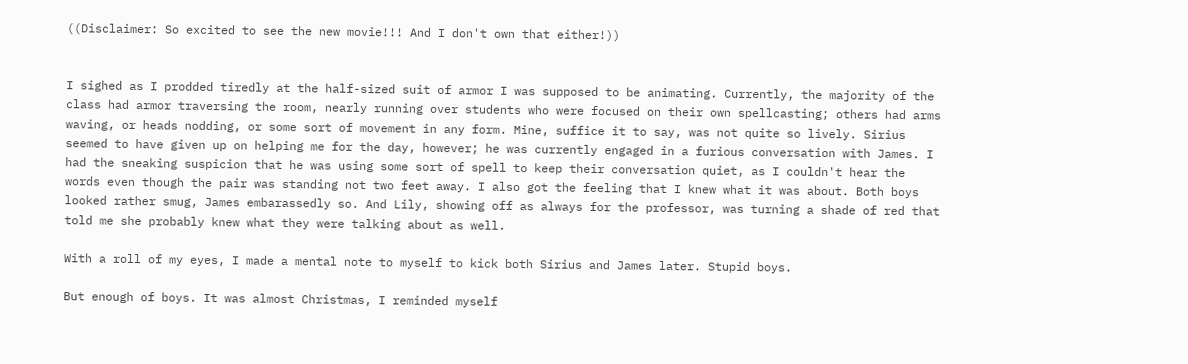((Disclaimer: So excited to see the new movie!!! And I don't own that either!))


I sighed as I prodded tiredly at the half-sized suit of armor I was supposed to be animating. Currently, the majority of the class had armor traversing the room, nearly running over students who were focused on their own spellcasting; others had arms waving, or heads nodding, or some sort of movement in any form. Mine, suffice it to say, was not quite so lively. Sirius seemed to have given up on helping me for the day, however; he was currently engaged in a furious conversation with James. I had the sneaking suspicion that he was using some sort of spell to keep their conversation quiet, as I couldn't hear the words even though the pair was standing not two feet away. I also got the feeling that I knew what it was about. Both boys looked rather smug, James embarassedly so. And Lily, showing off as always for the professor, was turning a shade of red that told me she probably knew what they were talking about as well.

With a roll of my eyes, I made a mental note to myself to kick both Sirius and James later. Stupid boys.

But enough of boys. It was almost Christmas, I reminded myself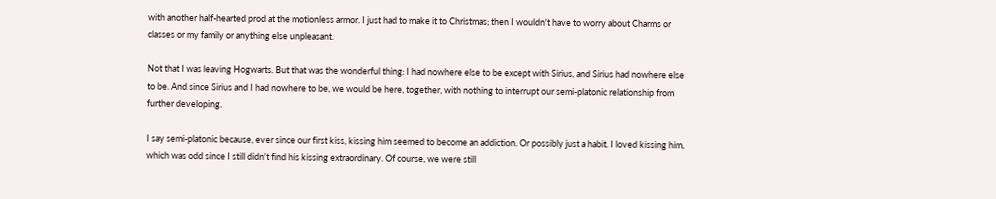with another half-hearted prod at the motionless armor. I just had to make it to Christmas; then I wouldn't have to worry about Charms or classes or my family or anything else unpleasant.

Not that I was leaving Hogwarts. But that was the wonderful thing: I had nowhere else to be except with Sirius, and Sirius had nowhere else to be. And since Sirius and I had nowhere to be, we would be here, together, with nothing to interrupt our semi-platonic relationship from further developing.

I say semi-platonic because, ever since our first kiss, kissing him seemed to become an addiction. Or possibly just a habit. I loved kissing him, which was odd since I still didn't find his kissing extraordinary. Of course, we were still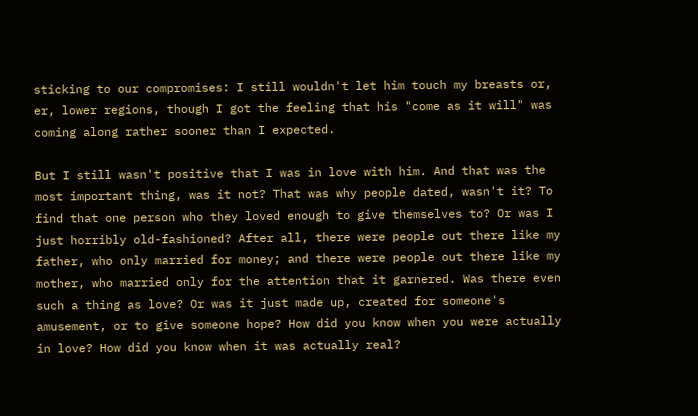sticking to our compromises: I still wouldn't let him touch my breasts or, er, lower regions, though I got the feeling that his "come as it will" was coming along rather sooner than I expected.

But I still wasn't positive that I was in love with him. And that was the most important thing, was it not? That was why people dated, wasn't it? To find that one person who they loved enough to give themselves to? Or was I just horribly old-fashioned? After all, there were people out there like my father, who only married for money; and there were people out there like my mother, who married only for the attention that it garnered. Was there even such a thing as love? Or was it just made up, created for someone's amusement, or to give someone hope? How did you know when you were actually in love? How did you know when it was actually real?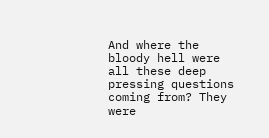And where the bloody hell were all these deep pressing questions coming from? They were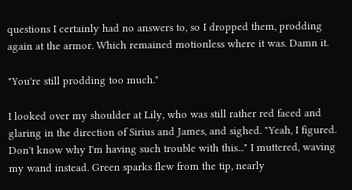questions I certainly had no answers to, so I dropped them, prodding again at the armor. Which remained motionless where it was. Damn it.

"You're still prodding too much."

I looked over my shoulder at Lily, who was still rather red faced and glaring in the direction of Sirius and James, and sighed. "Yeah, I figured. Don't know why I'm having such trouble with this..." I muttered, waving my wand instead. Green sparks flew from the tip, nearly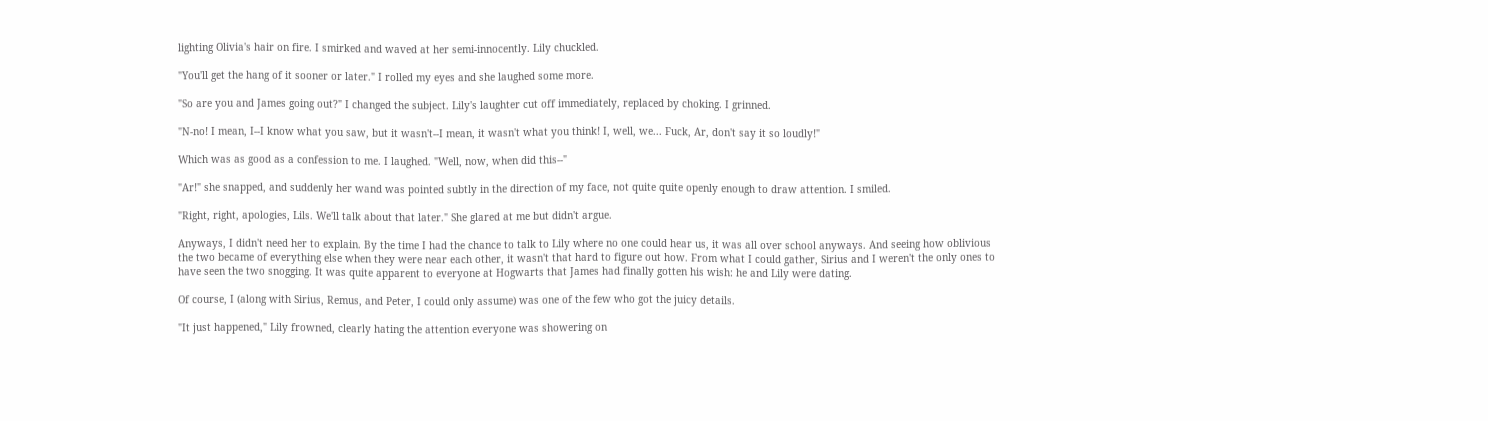lighting Olivia's hair on fire. I smirked and waved at her semi-innocently. Lily chuckled.

"You'll get the hang of it sooner or later." I rolled my eyes and she laughed some more.

"So are you and James going out?" I changed the subject. Lily's laughter cut off immediately, replaced by choking. I grinned.

"N-no! I mean, I--I know what you saw, but it wasn't--I mean, it wasn't what you think! I, well, we... Fuck, Ar, don't say it so loudly!"

Which was as good as a confession to me. I laughed. "Well, now, when did this--"

"Ar!" she snapped, and suddenly her wand was pointed subtly in the direction of my face, not quite quite openly enough to draw attention. I smiled.

"Right, right, apologies, Lils. We'll talk about that later." She glared at me but didn't argue.

Anyways, I didn't need her to explain. By the time I had the chance to talk to Lily where no one could hear us, it was all over school anyways. And seeing how oblivious the two became of everything else when they were near each other, it wasn't that hard to figure out how. From what I could gather, Sirius and I weren't the only ones to have seen the two snogging. It was quite apparent to everyone at Hogwarts that James had finally gotten his wish: he and Lily were dating.

Of course, I (along with Sirius, Remus, and Peter, I could only assume) was one of the few who got the juicy details.

"It just happened," Lily frowned, clearly hating the attention everyone was showering on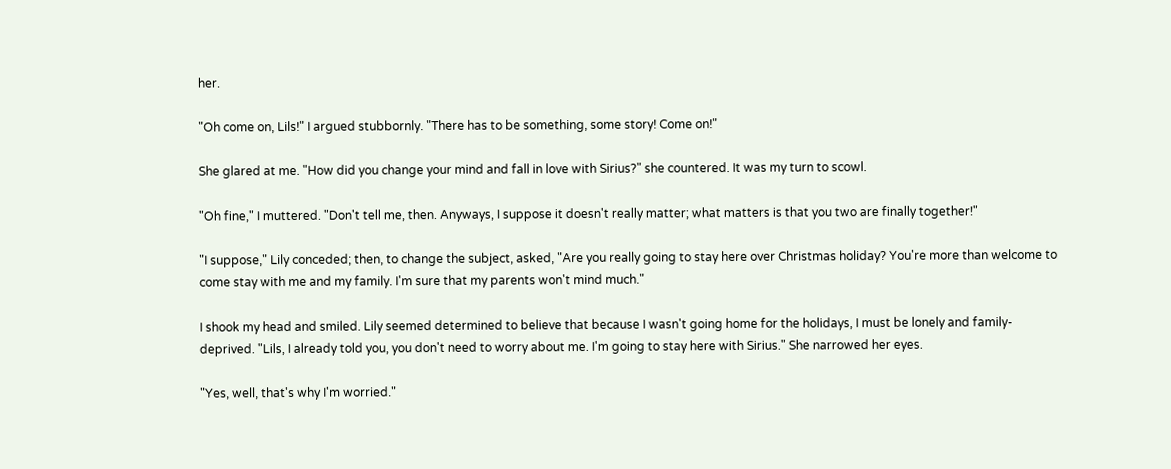her.

"Oh come on, Lils!" I argued stubbornly. "There has to be something, some story! Come on!"

She glared at me. "How did you change your mind and fall in love with Sirius?" she countered. It was my turn to scowl.

"Oh fine," I muttered. "Don't tell me, then. Anyways, I suppose it doesn't really matter; what matters is that you two are finally together!"

"I suppose," Lily conceded; then, to change the subject, asked, "Are you really going to stay here over Christmas holiday? You're more than welcome to come stay with me and my family. I'm sure that my parents won't mind much."

I shook my head and smiled. Lily seemed determined to believe that because I wasn't going home for the holidays, I must be lonely and family-deprived. "Lils, I already told you, you don't need to worry about me. I'm going to stay here with Sirius." She narrowed her eyes.

"Yes, well, that's why I'm worried."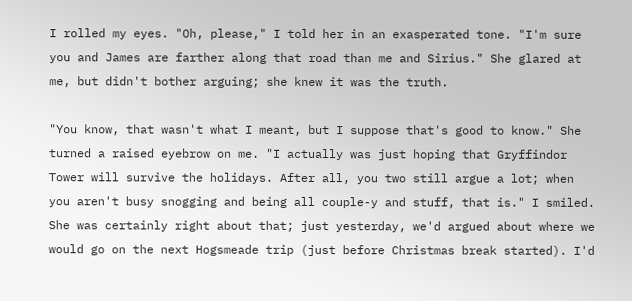I rolled my eyes. "Oh, please," I told her in an exasperated tone. "I'm sure you and James are farther along that road than me and Sirius." She glared at me, but didn't bother arguing; she knew it was the truth.

"You know, that wasn't what I meant, but I suppose that's good to know." She turned a raised eyebrow on me. "I actually was just hoping that Gryffindor Tower will survive the holidays. After all, you two still argue a lot; when you aren't busy snogging and being all couple-y and stuff, that is." I smiled. She was certainly right about that; just yesterday, we'd argued about where we would go on the next Hogsmeade trip (just before Christmas break started). I'd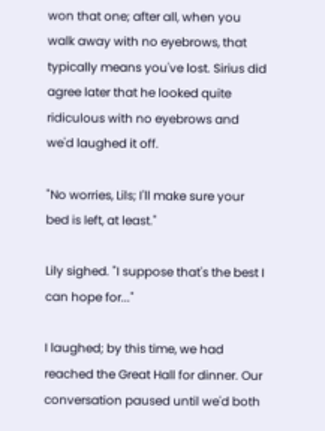won that one; after all, when you walk away with no eyebrows, that typically means you've lost. Sirius did agree later that he looked quite ridiculous with no eyebrows and we'd laughed it off.

"No worries, Lils; I'll make sure your bed is left, at least."

Lily sighed. "I suppose that's the best I can hope for..."

I laughed; by this time, we had reached the Great Hall for dinner. Our conversation paused until we'd both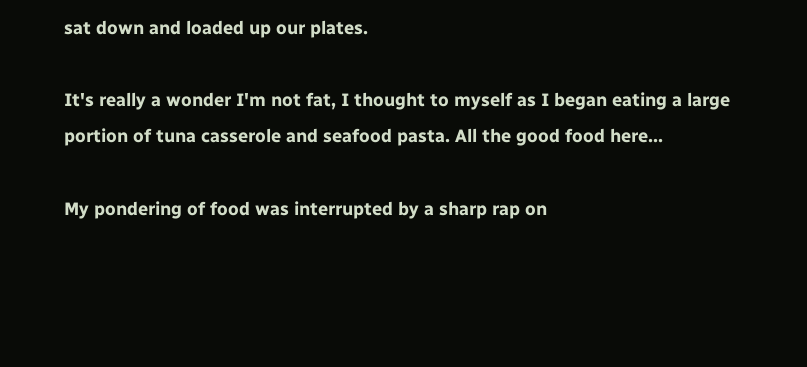sat down and loaded up our plates.

It's really a wonder I'm not fat, I thought to myself as I began eating a large portion of tuna casserole and seafood pasta. All the good food here...

My pondering of food was interrupted by a sharp rap on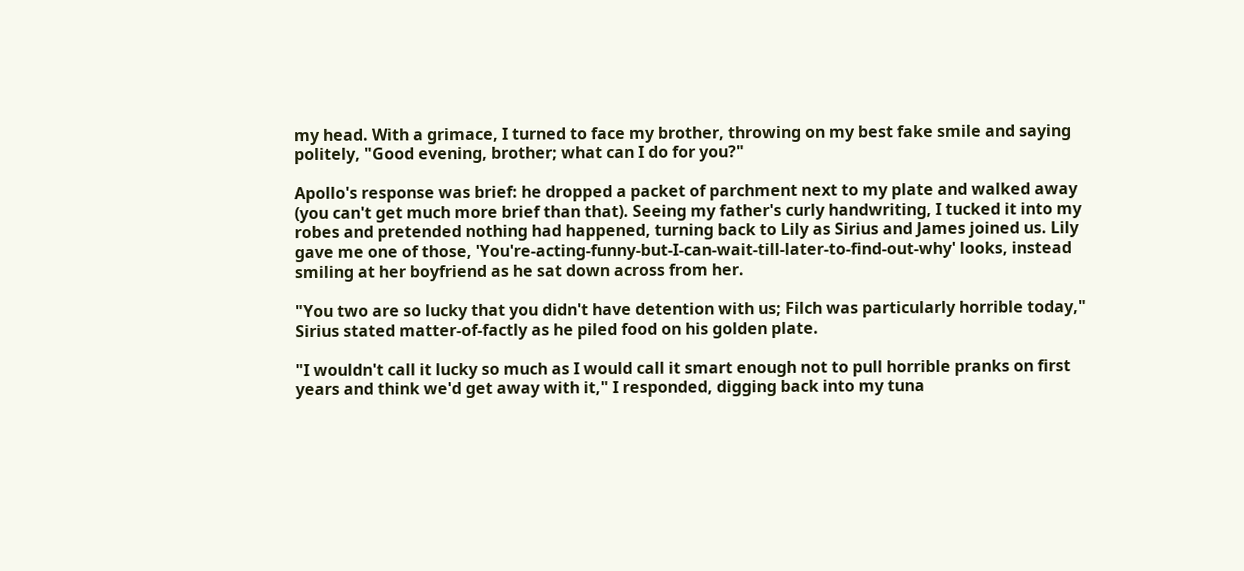my head. With a grimace, I turned to face my brother, throwing on my best fake smile and saying politely, "Good evening, brother; what can I do for you?"

Apollo's response was brief: he dropped a packet of parchment next to my plate and walked away (you can't get much more brief than that). Seeing my father's curly handwriting, I tucked it into my robes and pretended nothing had happened, turning back to Lily as Sirius and James joined us. Lily gave me one of those, 'You're-acting-funny-but-I-can-wait-till-later-to-find-out-why' looks, instead smiling at her boyfriend as he sat down across from her.

"You two are so lucky that you didn't have detention with us; Filch was particularly horrible today," Sirius stated matter-of-factly as he piled food on his golden plate.

"I wouldn't call it lucky so much as I would call it smart enough not to pull horrible pranks on first years and think we'd get away with it," I responded, digging back into my tuna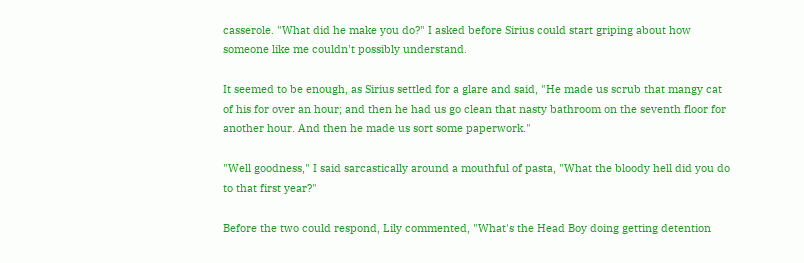casserole. "What did he make you do?" I asked before Sirius could start griping about how someone like me couldn't possibly understand.

It seemed to be enough, as Sirius settled for a glare and said, "He made us scrub that mangy cat of his for over an hour; and then he had us go clean that nasty bathroom on the seventh floor for another hour. And then he made us sort some paperwork."

"Well goodness," I said sarcastically around a mouthful of pasta, "What the bloody hell did you do to that first year?"

Before the two could respond, Lily commented, "What's the Head Boy doing getting detention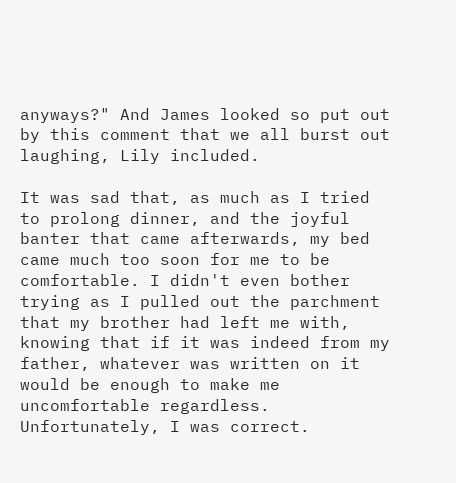anyways?" And James looked so put out by this comment that we all burst out laughing, Lily included.

It was sad that, as much as I tried to prolong dinner, and the joyful banter that came afterwards, my bed came much too soon for me to be comfortable. I didn't even bother trying as I pulled out the parchment that my brother had left me with, knowing that if it was indeed from my father, whatever was written on it would be enough to make me uncomfortable regardless. Unfortunately, I was correct.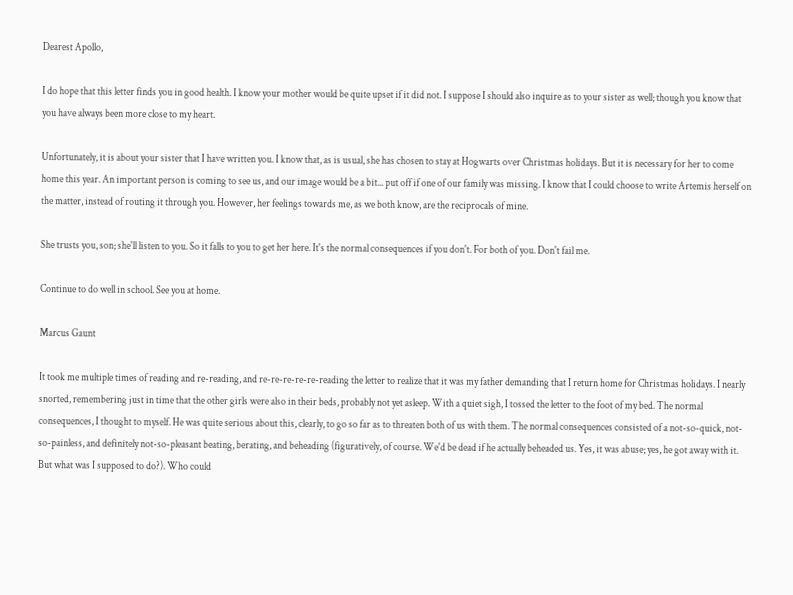Dearest Apollo,

I do hope that this letter finds you in good health. I know your mother would be quite upset if it did not. I suppose I should also inquire as to your sister as well; though you know that you have always been more close to my heart.

Unfortunately, it is about your sister that I have written you. I know that, as is usual, she has chosen to stay at Hogwarts over Christmas holidays. But it is necessary for her to come home this year. An important person is coming to see us, and our image would be a bit... put off if one of our family was missing. I know that I could choose to write Artemis herself on the matter, instead of routing it through you. However, her feelings towards me, as we both know, are the reciprocals of mine.

She trusts you, son; she'll listen to you. So it falls to you to get her here. It's the normal consequences if you don't. For both of you. Don't fail me.

Continue to do well in school. See you at home.

Marcus Gaunt

It took me multiple times of reading and re-reading, and re-re-re-re-re-reading the letter to realize that it was my father demanding that I return home for Christmas holidays. I nearly snorted, remembering just in time that the other girls were also in their beds, probably not yet asleep. With a quiet sigh, I tossed the letter to the foot of my bed. The normal consequences, I thought to myself. He was quite serious about this, clearly, to go so far as to threaten both of us with them. The normal consequences consisted of a not-so-quick, not-so-painless, and definitely not-so-pleasant beating, berating, and beheading (figuratively, of course. We'd be dead if he actually beheaded us. Yes, it was abuse; yes, he got away with it. But what was I supposed to do?). Who could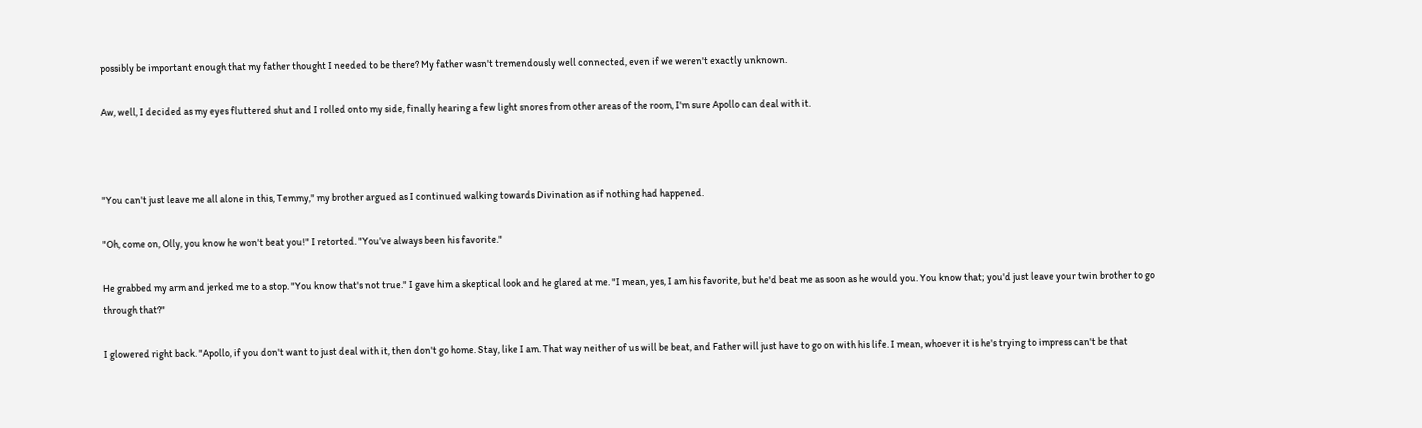possibly be important enough that my father thought I needed to be there? My father wasn't tremendously well connected, even if we weren't exactly unknown.

Aw, well, I decided as my eyes fluttered shut and I rolled onto my side, finally hearing a few light snores from other areas of the room, I'm sure Apollo can deal with it.



"You can't just leave me all alone in this, Temmy," my brother argued as I continued walking towards Divination as if nothing had happened.

"Oh, come on, Olly, you know he won't beat you!" I retorted. "You've always been his favorite."

He grabbed my arm and jerked me to a stop. "You know that's not true." I gave him a skeptical look and he glared at me. "I mean, yes, I am his favorite, but he'd beat me as soon as he would you. You know that; you'd just leave your twin brother to go through that?"

I glowered right back. "Apollo, if you don't want to just deal with it, then don't go home. Stay, like I am. That way neither of us will be beat, and Father will just have to go on with his life. I mean, whoever it is he's trying to impress can't be that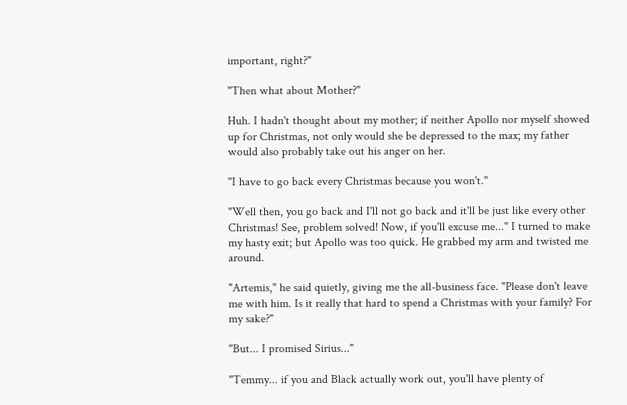important, right?"

"Then what about Mother?"

Huh. I hadn't thought about my mother; if neither Apollo nor myself showed up for Christmas, not only would she be depressed to the max; my father would also probably take out his anger on her.

"I have to go back every Christmas because you won't."

"Well then, you go back and I'll not go back and it'll be just like every other Christmas! See, problem solved! Now, if you'll excuse me..." I turned to make my hasty exit; but Apollo was too quick. He grabbed my arm and twisted me around.

"Artemis," he said quietly, giving me the all-business face. "Please don't leave me with him. Is it really that hard to spend a Christmas with your family? For my sake?"

"But... I promised Sirius..."

"Temmy... if you and Black actually work out, you'll have plenty of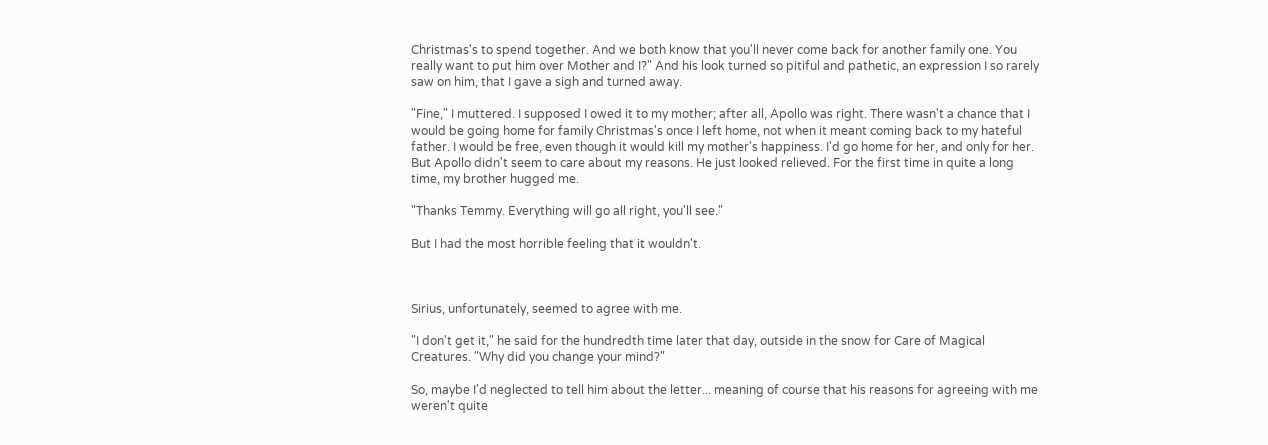Christmas's to spend together. And we both know that you'll never come back for another family one. You really want to put him over Mother and I?" And his look turned so pitiful and pathetic, an expression I so rarely saw on him, that I gave a sigh and turned away.

"Fine," I muttered. I supposed I owed it to my mother; after all, Apollo was right. There wasn't a chance that I would be going home for family Christmas's once I left home, not when it meant coming back to my hateful father. I would be free, even though it would kill my mother's happiness. I'd go home for her, and only for her. But Apollo didn't seem to care about my reasons. He just looked relieved. For the first time in quite a long time, my brother hugged me.

"Thanks Temmy. Everything will go all right, you'll see."

But I had the most horrible feeling that it wouldn't.



Sirius, unfortunately, seemed to agree with me.

"I don't get it," he said for the hundredth time later that day, outside in the snow for Care of Magical Creatures. "Why did you change your mind?"

So, maybe I'd neglected to tell him about the letter... meaning of course that his reasons for agreeing with me weren't quite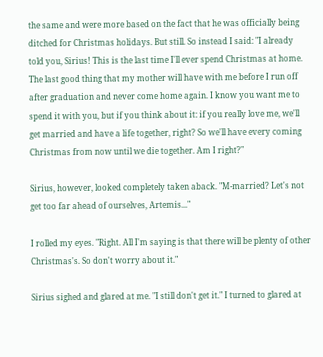the same and were more based on the fact that he was officially being ditched for Christmas holidays. But still. So instead I said: "I already told you, Sirius! This is the last time I'll ever spend Christmas at home. The last good thing that my mother will have with me before I run off after graduation and never come home again. I know you want me to spend it with you, but if you think about it: if you really love me, we'll get married and have a life together, right? So we'll have every coming Christmas from now until we die together. Am I right?"

Sirius, however, looked completely taken aback. "M-married? Let's not get too far ahead of ourselves, Artemis..."

I rolled my eyes. "Right. All I'm saying is that there will be plenty of other Christmas's. So don't worry about it."

Sirius sighed and glared at me. "I still don't get it." I turned to glared at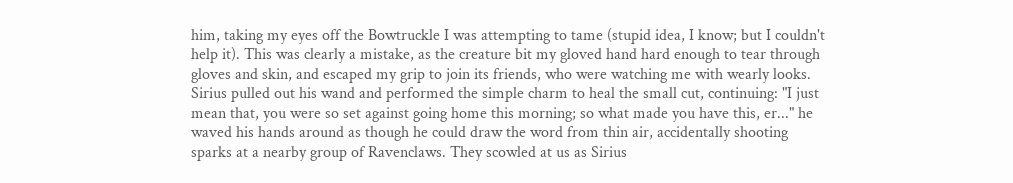him, taking my eyes off the Bowtruckle I was attempting to tame (stupid idea, I know; but I couldn't help it). This was clearly a mistake, as the creature bit my gloved hand hard enough to tear through gloves and skin, and escaped my grip to join its friends, who were watching me with wearly looks. Sirius pulled out his wand and performed the simple charm to heal the small cut, continuing: "I just mean that, you were so set against going home this morning; so what made you have this, er..." he waved his hands around as though he could draw the word from thin air, accidentally shooting sparks at a nearby group of Ravenclaws. They scowled at us as Sirius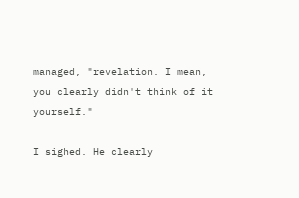managed, "revelation. I mean, you clearly didn't think of it yourself."

I sighed. He clearly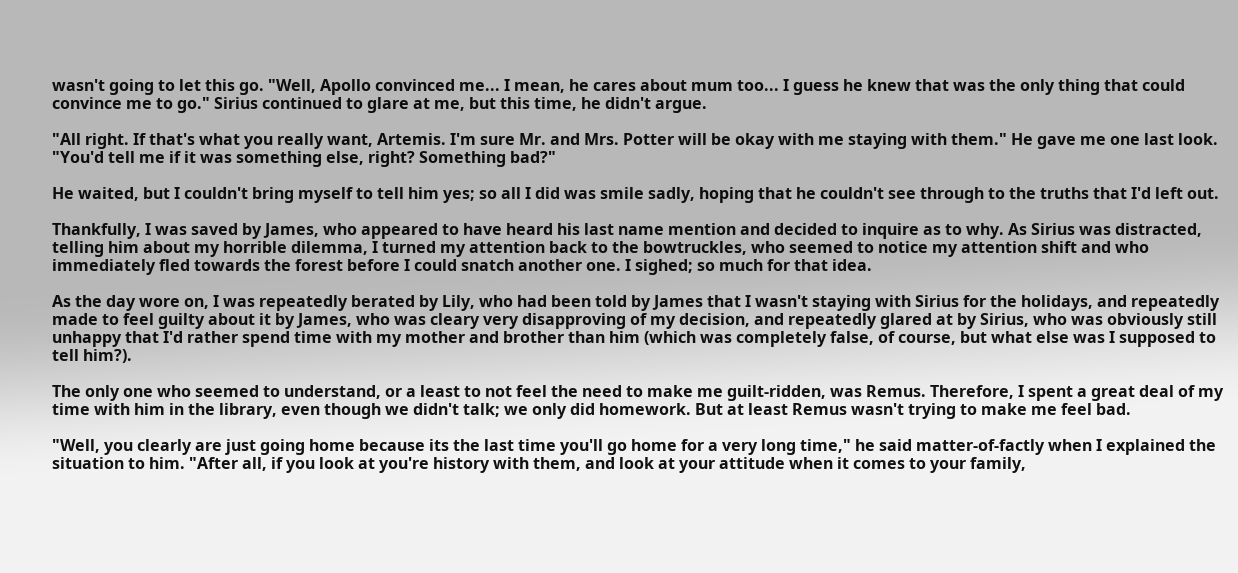wasn't going to let this go. "Well, Apollo convinced me... I mean, he cares about mum too... I guess he knew that was the only thing that could convince me to go." Sirius continued to glare at me, but this time, he didn't argue.

"All right. If that's what you really want, Artemis. I'm sure Mr. and Mrs. Potter will be okay with me staying with them." He gave me one last look. "You'd tell me if it was something else, right? Something bad?"

He waited, but I couldn't bring myself to tell him yes; so all I did was smile sadly, hoping that he couldn't see through to the truths that I'd left out.

Thankfully, I was saved by James, who appeared to have heard his last name mention and decided to inquire as to why. As Sirius was distracted, telling him about my horrible dilemma, I turned my attention back to the bowtruckles, who seemed to notice my attention shift and who immediately fled towards the forest before I could snatch another one. I sighed; so much for that idea.

As the day wore on, I was repeatedly berated by Lily, who had been told by James that I wasn't staying with Sirius for the holidays, and repeatedly made to feel guilty about it by James, who was cleary very disapproving of my decision, and repeatedly glared at by Sirius, who was obviously still unhappy that I'd rather spend time with my mother and brother than him (which was completely false, of course, but what else was I supposed to tell him?).

The only one who seemed to understand, or a least to not feel the need to make me guilt-ridden, was Remus. Therefore, I spent a great deal of my time with him in the library, even though we didn't talk; we only did homework. But at least Remus wasn't trying to make me feel bad.

"Well, you clearly are just going home because its the last time you'll go home for a very long time," he said matter-of-factly when I explained the situation to him. "After all, if you look at you're history with them, and look at your attitude when it comes to your family,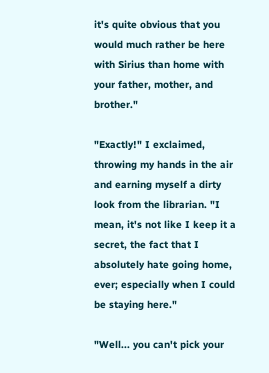it's quite obvious that you would much rather be here with Sirius than home with your father, mother, and brother."

"Exactly!" I exclaimed, throwing my hands in the air and earning myself a dirty look from the librarian. "I mean, it's not like I keep it a secret, the fact that I absolutely hate going home, ever; especially when I could be staying here."

"Well... you can't pick your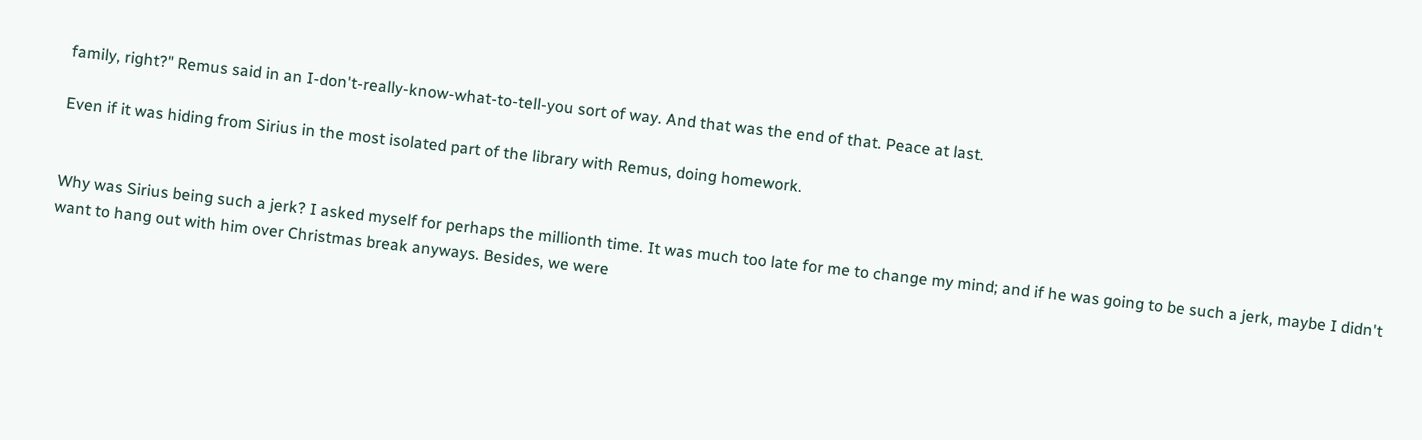family, right?" Remus said in an I-don't-really-know-what-to-tell-you sort of way. And that was the end of that. Peace at last.

Even if it was hiding from Sirius in the most isolated part of the library with Remus, doing homework.


Why was Sirius being such a jerk? I asked myself for perhaps the millionth time. It was much too late for me to change my mind; and if he was going to be such a jerk, maybe I didn't want to hang out with him over Christmas break anyways. Besides, we were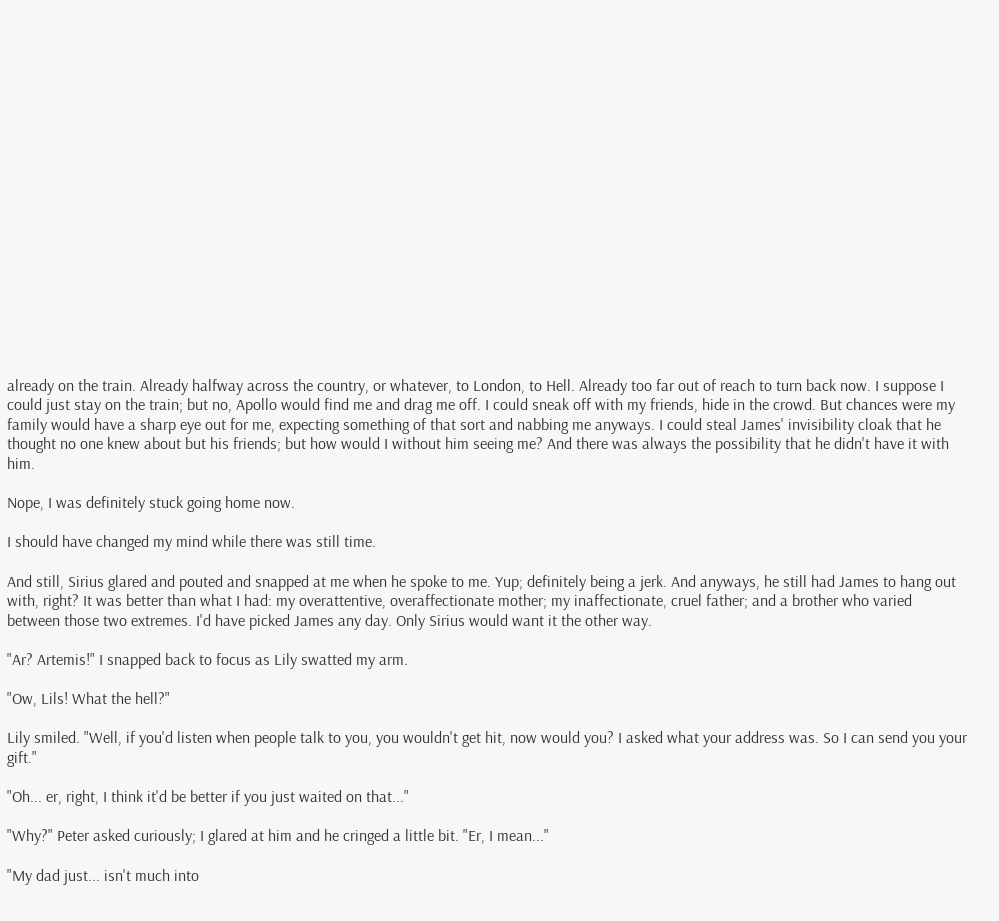already on the train. Already halfway across the country, or whatever, to London, to Hell. Already too far out of reach to turn back now. I suppose I could just stay on the train; but no, Apollo would find me and drag me off. I could sneak off with my friends, hide in the crowd. But chances were my family would have a sharp eye out for me, expecting something of that sort and nabbing me anyways. I could steal James' invisibility cloak that he thought no one knew about but his friends; but how would I without him seeing me? And there was always the possibility that he didn't have it with him.

Nope, I was definitely stuck going home now.

I should have changed my mind while there was still time.

And still, Sirius glared and pouted and snapped at me when he spoke to me. Yup; definitely being a jerk. And anyways, he still had James to hang out with, right? It was better than what I had: my overattentive, overaffectionate mother; my inaffectionate, cruel father; and a brother who varied between those two extremes. I'd have picked James any day. Only Sirius would want it the other way.

"Ar? Artemis!" I snapped back to focus as Lily swatted my arm.

"Ow, Lils! What the hell?"

Lily smiled. "Well, if you'd listen when people talk to you, you wouldn't get hit, now would you? I asked what your address was. So I can send you your gift."

"Oh... er, right, I think it'd be better if you just waited on that..."

"Why?" Peter asked curiously; I glared at him and he cringed a little bit. "Er, I mean..."

"My dad just... isn't much into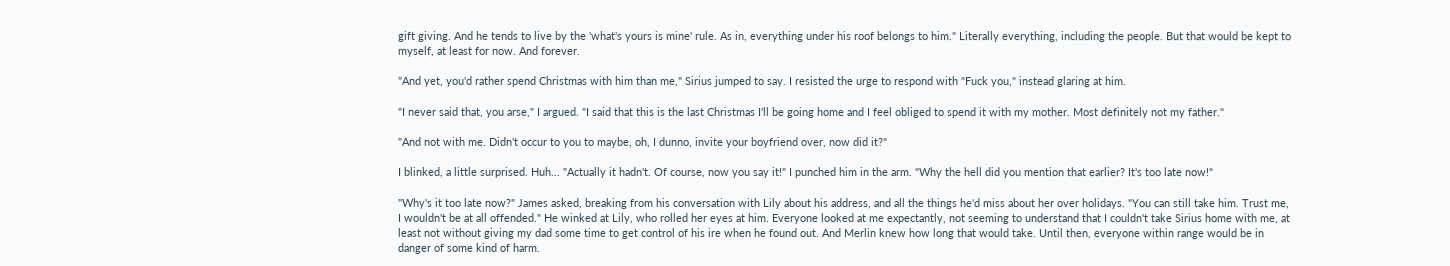gift giving. And he tends to live by the 'what's yours is mine' rule. As in, everything under his roof belongs to him." Literally everything, including the people. But that would be kept to myself, at least for now. And forever.

"And yet, you'd rather spend Christmas with him than me," Sirius jumped to say. I resisted the urge to respond with "Fuck you," instead glaring at him.

"I never said that, you arse," I argued. "I said that this is the last Christmas I'll be going home and I feel obliged to spend it with my mother. Most definitely not my father."

"And not with me. Didn't occur to you to maybe, oh, I dunno, invite your boyfriend over, now did it?"

I blinked, a little surprised. Huh... "Actually it hadn't. Of course, now you say it!" I punched him in the arm. "Why the hell did you mention that earlier? It's too late now!"

"Why's it too late now?" James asked, breaking from his conversation with Lily about his address, and all the things he'd miss about her over holidays. "You can still take him. Trust me, I wouldn't be at all offended." He winked at Lily, who rolled her eyes at him. Everyone looked at me expectantly, not seeming to understand that I couldn't take Sirius home with me, at least not without giving my dad some time to get control of his ire when he found out. And Merlin knew how long that would take. Until then, everyone within range would be in danger of some kind of harm.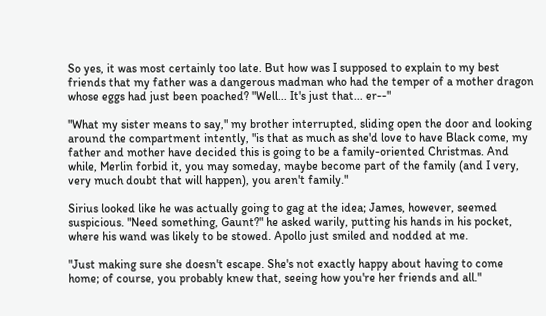So yes, it was most certainly too late. But how was I supposed to explain to my best friends that my father was a dangerous madman who had the temper of a mother dragon whose eggs had just been poached? "Well... It's just that... er--"

"What my sister means to say," my brother interrupted, sliding open the door and looking around the compartment intently, "is that as much as she'd love to have Black come, my father and mother have decided this is going to be a family-oriented Christmas. And while, Merlin forbid it, you may someday, maybe become part of the family (and I very, very much doubt that will happen), you aren't family."

Sirius looked like he was actually going to gag at the idea; James, however, seemed suspicious. "Need something, Gaunt?" he asked warily, putting his hands in his pocket, where his wand was likely to be stowed. Apollo just smiled and nodded at me.

"Just making sure she doesn't escape. She's not exactly happy about having to come home; of course, you probably knew that, seeing how you're her friends and all."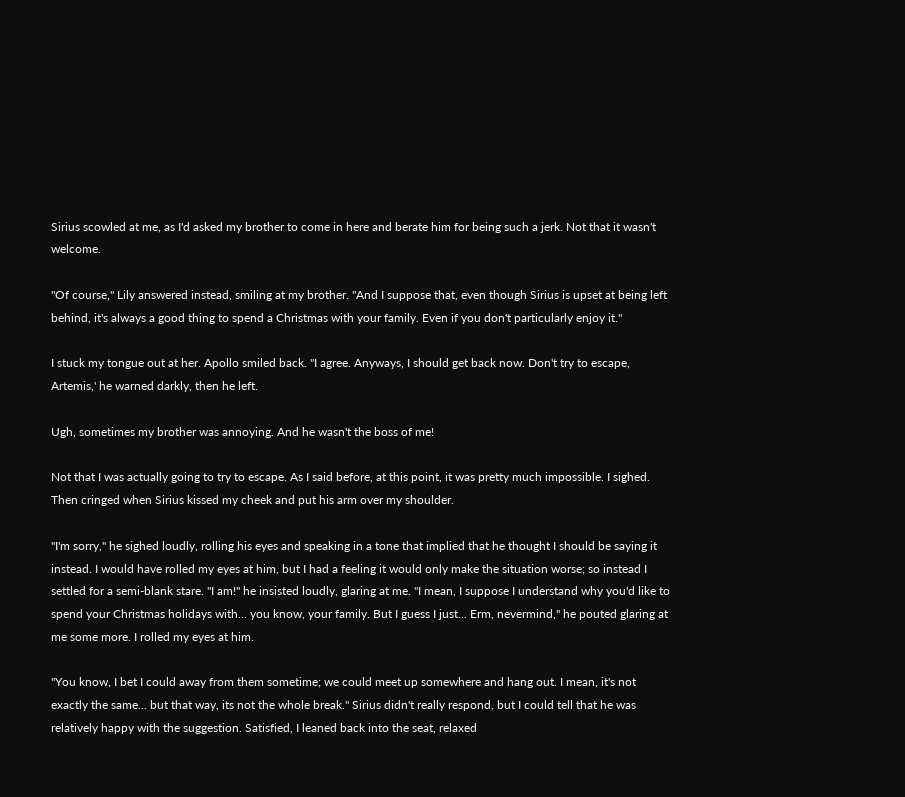Sirius scowled at me, as I'd asked my brother to come in here and berate him for being such a jerk. Not that it wasn't welcome.

"Of course," Lily answered instead, smiling at my brother. "And I suppose that, even though Sirius is upset at being left behind, it's always a good thing to spend a Christmas with your family. Even if you don't particularly enjoy it."

I stuck my tongue out at her. Apollo smiled back. "I agree. Anyways, I should get back now. Don't try to escape, Artemis,' he warned darkly, then he left.

Ugh, sometimes my brother was annoying. And he wasn't the boss of me!

Not that I was actually going to try to escape. As I said before, at this point, it was pretty much impossible. I sighed. Then cringed when Sirius kissed my cheek and put his arm over my shoulder.

"I'm sorry," he sighed loudly, rolling his eyes and speaking in a tone that implied that he thought I should be saying it instead. I would have rolled my eyes at him, but I had a feeling it would only make the situation worse; so instead I settled for a semi-blank stare. "I am!" he insisted loudly, glaring at me. "I mean, I suppose I understand why you'd like to spend your Christmas holidays with... you know, your family. But I guess I just... Erm, nevermind," he pouted glaring at me some more. I rolled my eyes at him.

"You know, I bet I could away from them sometime; we could meet up somewhere and hang out. I mean, it's not exactly the same... but that way, its not the whole break." Sirius didn't really respond, but I could tell that he was relatively happy with the suggestion. Satisfied, I leaned back into the seat, relaxed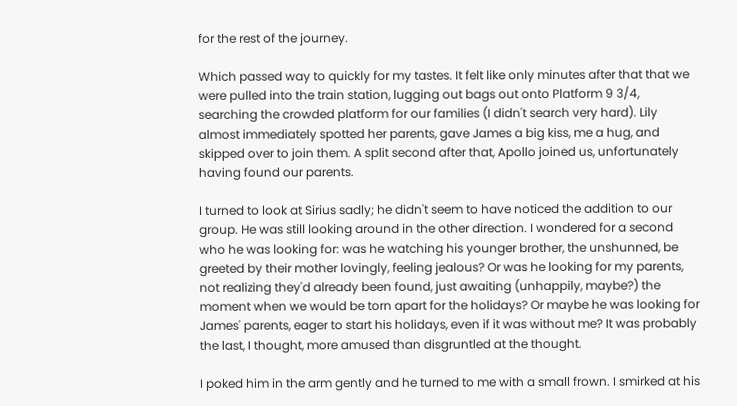for the rest of the journey.

Which passed way to quickly for my tastes. It felt like only minutes after that that we were pulled into the train station, lugging out bags out onto Platform 9 3/4, searching the crowded platform for our families (I didn't search very hard). Lily almost immediately spotted her parents, gave James a big kiss, me a hug, and skipped over to join them. A split second after that, Apollo joined us, unfortunately having found our parents.

I turned to look at Sirius sadly; he didn't seem to have noticed the addition to our group. He was still looking around in the other direction. I wondered for a second who he was looking for: was he watching his younger brother, the unshunned, be greeted by their mother lovingly, feeling jealous? Or was he looking for my parents, not realizing they'd already been found, just awaiting (unhappily, maybe?) the moment when we would be torn apart for the holidays? Or maybe he was looking for James' parents, eager to start his holidays, even if it was without me? It was probably the last, I thought, more amused than disgruntled at the thought.

I poked him in the arm gently and he turned to me with a small frown. I smirked at his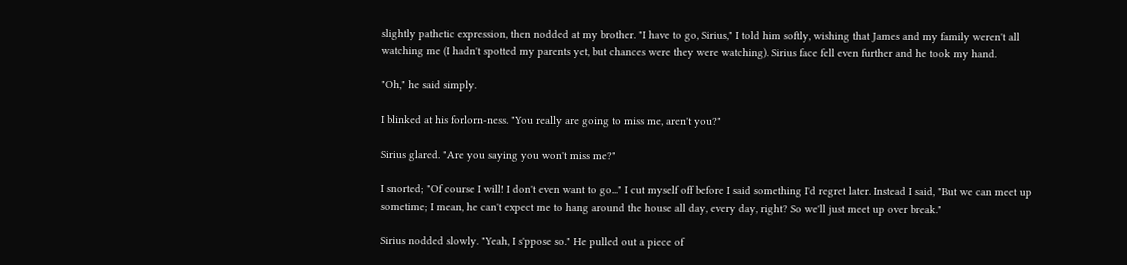slightly pathetic expression, then nodded at my brother. "I have to go, Sirius," I told him softly, wishing that James and my family weren't all watching me (I hadn't spotted my parents yet, but chances were they were watching). Sirius face fell even further and he took my hand.

"Oh," he said simply.

I blinked at his forlorn-ness. "You really are going to miss me, aren't you?"

Sirius glared. "Are you saying you won't miss me?"

I snorted; "Of course I will! I don't even want to go..." I cut myself off before I said something I'd regret later. Instead I said, "But we can meet up sometime; I mean, he can't expect me to hang around the house all day, every day, right? So we'll just meet up over break."

Sirius nodded slowly. "Yeah, I s'ppose so." He pulled out a piece of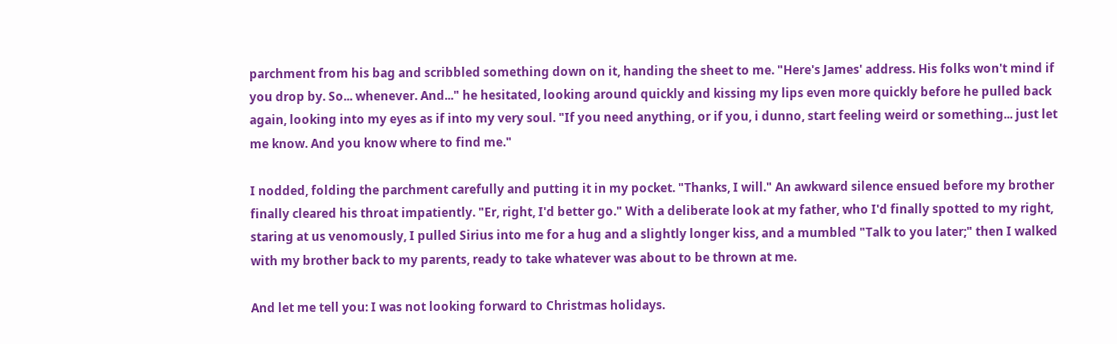parchment from his bag and scribbled something down on it, handing the sheet to me. "Here's James' address. His folks won't mind if you drop by. So... whenever. And..." he hesitated, looking around quickly and kissing my lips even more quickly before he pulled back again, looking into my eyes as if into my very soul. "If you need anything, or if you, i dunno, start feeling weird or something... just let me know. And you know where to find me."

I nodded, folding the parchment carefully and putting it in my pocket. "Thanks, I will." An awkward silence ensued before my brother finally cleared his throat impatiently. "Er, right, I'd better go." With a deliberate look at my father, who I'd finally spotted to my right, staring at us venomously, I pulled Sirius into me for a hug and a slightly longer kiss, and a mumbled "Talk to you later;" then I walked with my brother back to my parents, ready to take whatever was about to be thrown at me.

And let me tell you: I was not looking forward to Christmas holidays.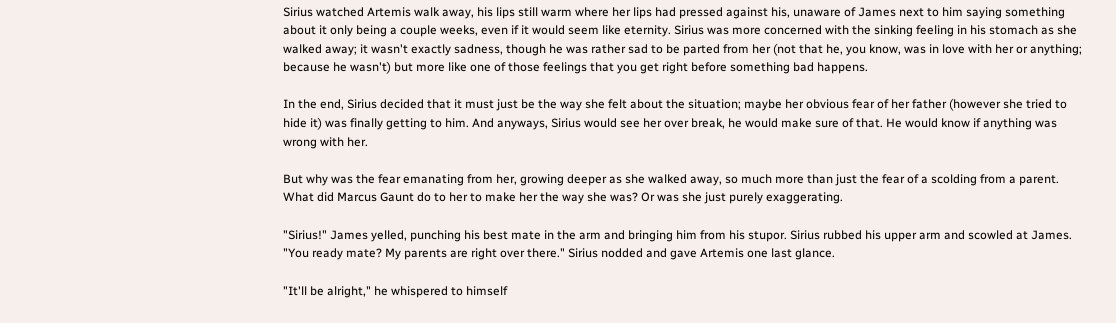Sirius watched Artemis walk away, his lips still warm where her lips had pressed against his, unaware of James next to him saying something about it only being a couple weeks, even if it would seem like eternity. Sirius was more concerned with the sinking feeling in his stomach as she walked away; it wasn't exactly sadness, though he was rather sad to be parted from her (not that he, you know, was in love with her or anything; because he wasn't) but more like one of those feelings that you get right before something bad happens.

In the end, Sirius decided that it must just be the way she felt about the situation; maybe her obvious fear of her father (however she tried to hide it) was finally getting to him. And anyways, Sirius would see her over break, he would make sure of that. He would know if anything was wrong with her.

But why was the fear emanating from her, growing deeper as she walked away, so much more than just the fear of a scolding from a parent. What did Marcus Gaunt do to her to make her the way she was? Or was she just purely exaggerating.

"Sirius!" James yelled, punching his best mate in the arm and bringing him from his stupor. Sirius rubbed his upper arm and scowled at James. "You ready mate? My parents are right over there." Sirius nodded and gave Artemis one last glance.

"It'll be alright," he whispered to himself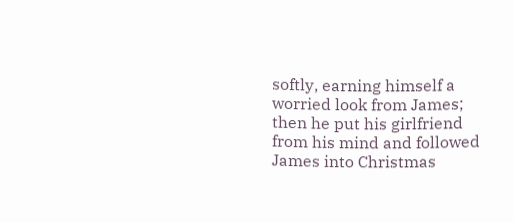softly, earning himself a worried look from James; then he put his girlfriend from his mind and followed James into Christmas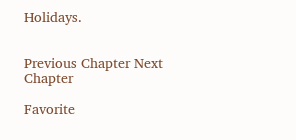Holidays.


Previous Chapter Next Chapter

Favorite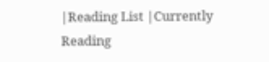|Reading List |Currently Reading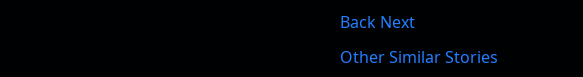Back Next

Other Similar Stories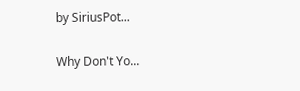by SiriusPot...

Why Don't Yo...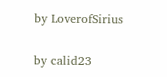by LoverofSirius

by calid23